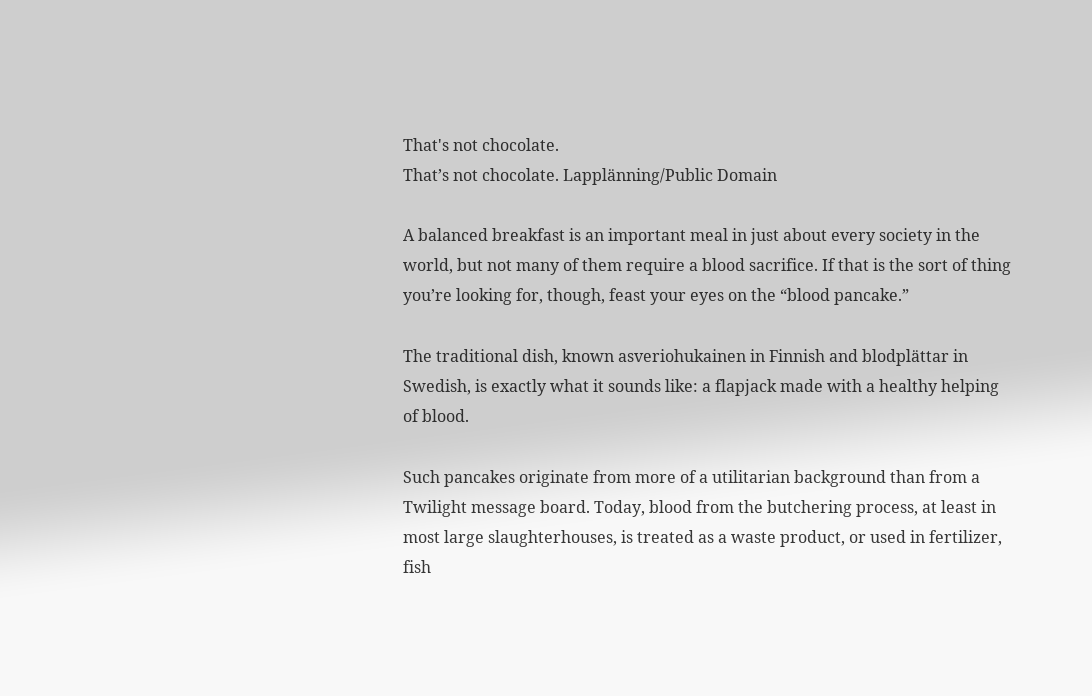That's not chocolate.
That’s not chocolate. Lapplänning/Public Domain

A balanced breakfast is an important meal in just about every society in the world, but not many of them require a blood sacrifice. If that is the sort of thing you’re looking for, though, feast your eyes on the “blood pancake.”

The traditional dish, known asveriohukainen in Finnish and blodplättar in Swedish, is exactly what it sounds like: a flapjack made with a healthy helping of blood.

Such pancakes originate from more of a utilitarian background than from a Twilight message board. Today, blood from the butchering process, at least in most large slaughterhouses, is treated as a waste product, or used in fertilizer, fish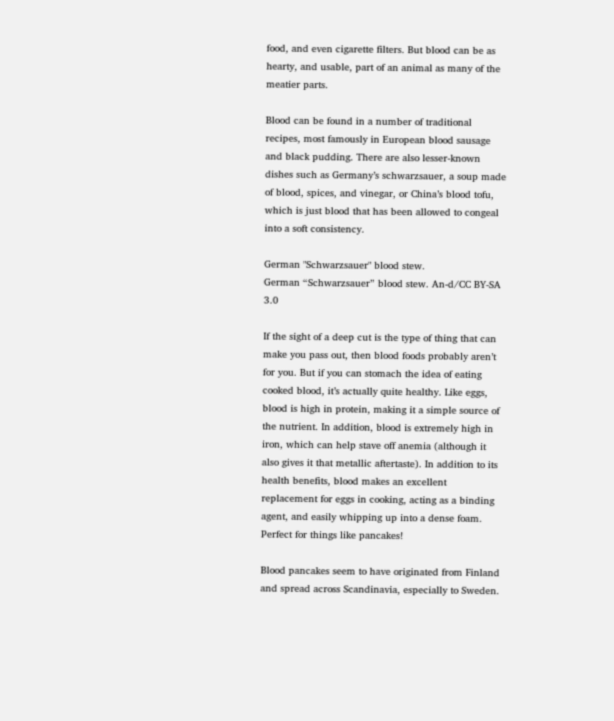food, and even cigarette filters. But blood can be as hearty, and usable, part of an animal as many of the meatier parts.

Blood can be found in a number of traditional recipes, most famously in European blood sausage and black pudding. There are also lesser-known dishes such as Germany’s schwarzsauer, a soup made of blood, spices, and vinegar, or China’s blood tofu, which is just blood that has been allowed to congeal into a soft consistency.

German "Schwarzsauer" blood stew.
German “Schwarzsauer” blood stew. An-d/CC BY-SA 3.0

If the sight of a deep cut is the type of thing that can make you pass out, then blood foods probably aren’t for you. But if you can stomach the idea of eating cooked blood, it’s actually quite healthy. Like eggs, blood is high in protein, making it a simple source of the nutrient. In addition, blood is extremely high in iron, which can help stave off anemia (although it also gives it that metallic aftertaste). In addition to its health benefits, blood makes an excellent replacement for eggs in cooking, acting as a binding agent, and easily whipping up into a dense foam. Perfect for things like pancakes!

Blood pancakes seem to have originated from Finland and spread across Scandinavia, especially to Sweden.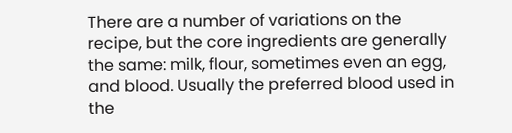There are a number of variations on the recipe, but the core ingredients are generally the same: milk, flour, sometimes even an egg, and blood. Usually the preferred blood used in the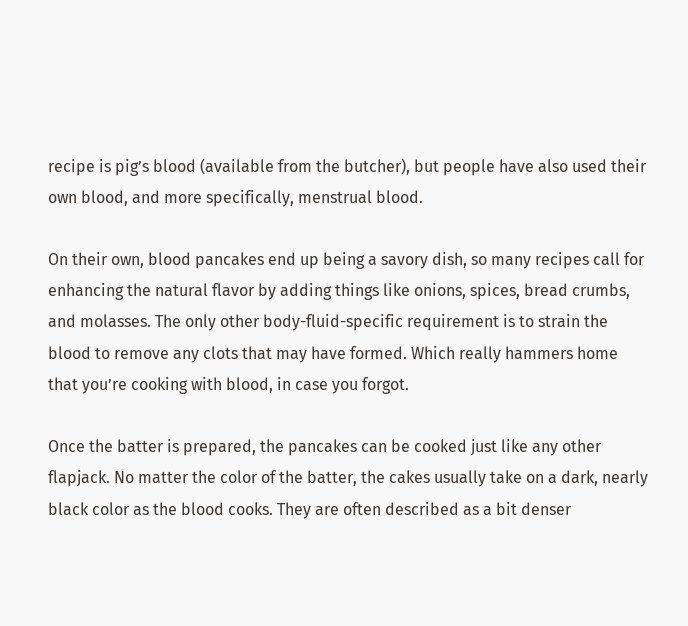recipe is pig’s blood (available from the butcher), but people have also used their own blood, and more specifically, menstrual blood.

On their own, blood pancakes end up being a savory dish, so many recipes call for enhancing the natural flavor by adding things like onions, spices, bread crumbs, and molasses. The only other body-fluid-specific requirement is to strain the blood to remove any clots that may have formed. Which really hammers home that you’re cooking with blood, in case you forgot.

Once the batter is prepared, the pancakes can be cooked just like any other flapjack. No matter the color of the batter, the cakes usually take on a dark, nearly black color as the blood cooks. They are often described as a bit denser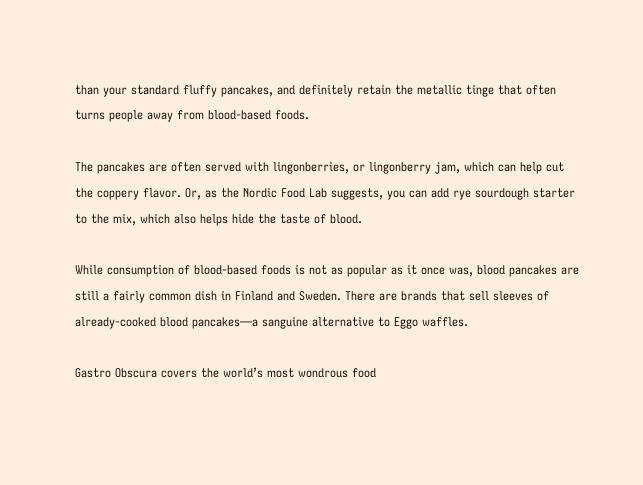than your standard fluffy pancakes, and definitely retain the metallic tinge that often turns people away from blood-based foods.

The pancakes are often served with lingonberries, or lingonberry jam, which can help cut the coppery flavor. Or, as the Nordic Food Lab suggests, you can add rye sourdough starter to the mix, which also helps hide the taste of blood.

While consumption of blood-based foods is not as popular as it once was, blood pancakes are still a fairly common dish in Finland and Sweden. There are brands that sell sleeves of already-cooked blood pancakes—a sanguine alternative to Eggo waffles.

Gastro Obscura covers the world’s most wondrous food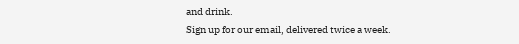and drink.
Sign up for our email, delivered twice a week.